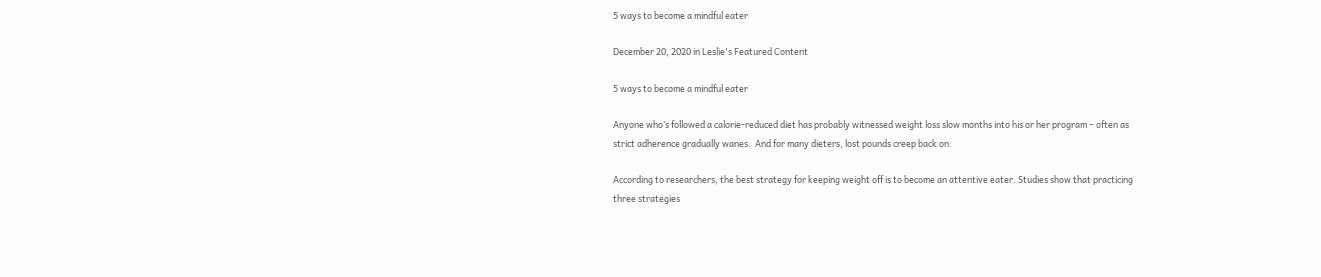5 ways to become a mindful eater

December 20, 2020 in Leslie's Featured Content

5 ways to become a mindful eater

Anyone who’s followed a calorie-reduced diet has probably witnessed weight loss slow months into his or her program – often as strict adherence gradually wanes.  And for many dieters, lost pounds creep back on.

According to researchers, the best strategy for keeping weight off is to become an attentive eater. Studies show that practicing three strategies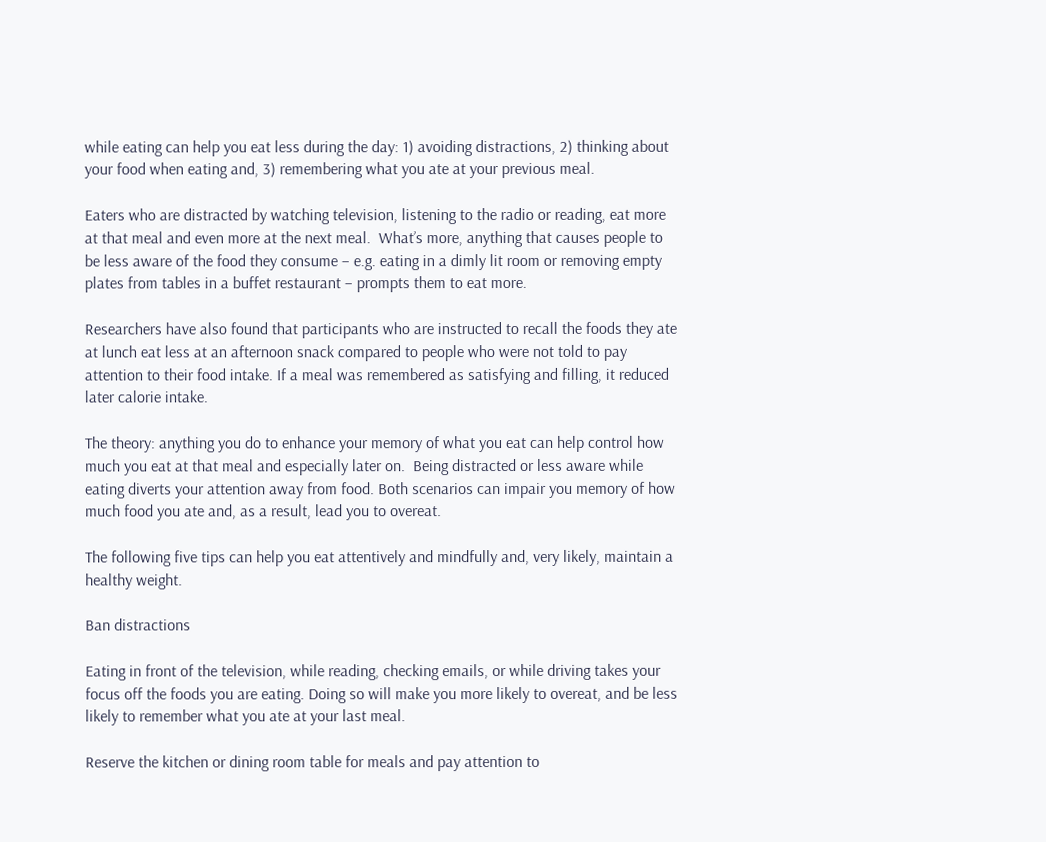while eating can help you eat less during the day: 1) avoiding distractions, 2) thinking about your food when eating and, 3) remembering what you ate at your previous meal.

Eaters who are distracted by watching television, listening to the radio or reading, eat more at that meal and even more at the next meal.  What’s more, anything that causes people to be less aware of the food they consume – e.g. eating in a dimly lit room or removing empty plates from tables in a buffet restaurant – prompts them to eat more.

Researchers have also found that participants who are instructed to recall the foods they ate at lunch eat less at an afternoon snack compared to people who were not told to pay attention to their food intake. If a meal was remembered as satisfying and filling, it reduced later calorie intake.

The theory: anything you do to enhance your memory of what you eat can help control how much you eat at that meal and especially later on.  Being distracted or less aware while eating diverts your attention away from food. Both scenarios can impair you memory of how much food you ate and, as a result, lead you to overeat.

The following five tips can help you eat attentively and mindfully and, very likely, maintain a healthy weight.

Ban distractions

Eating in front of the television, while reading, checking emails, or while driving takes your focus off the foods you are eating. Doing so will make you more likely to overeat, and be less likely to remember what you ate at your last meal.

Reserve the kitchen or dining room table for meals and pay attention to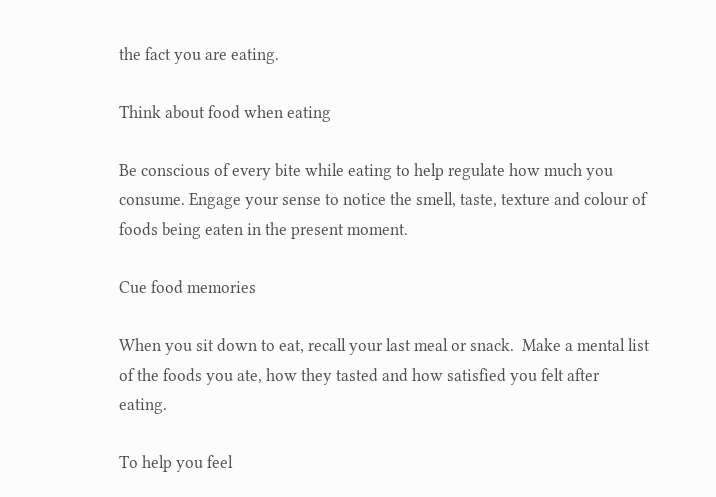the fact you are eating.

Think about food when eating

Be conscious of every bite while eating to help regulate how much you consume. Engage your sense to notice the smell, taste, texture and colour of foods being eaten in the present moment.

Cue food memories

When you sit down to eat, recall your last meal or snack.  Make a mental list of the foods you ate, how they tasted and how satisfied you felt after eating.

To help you feel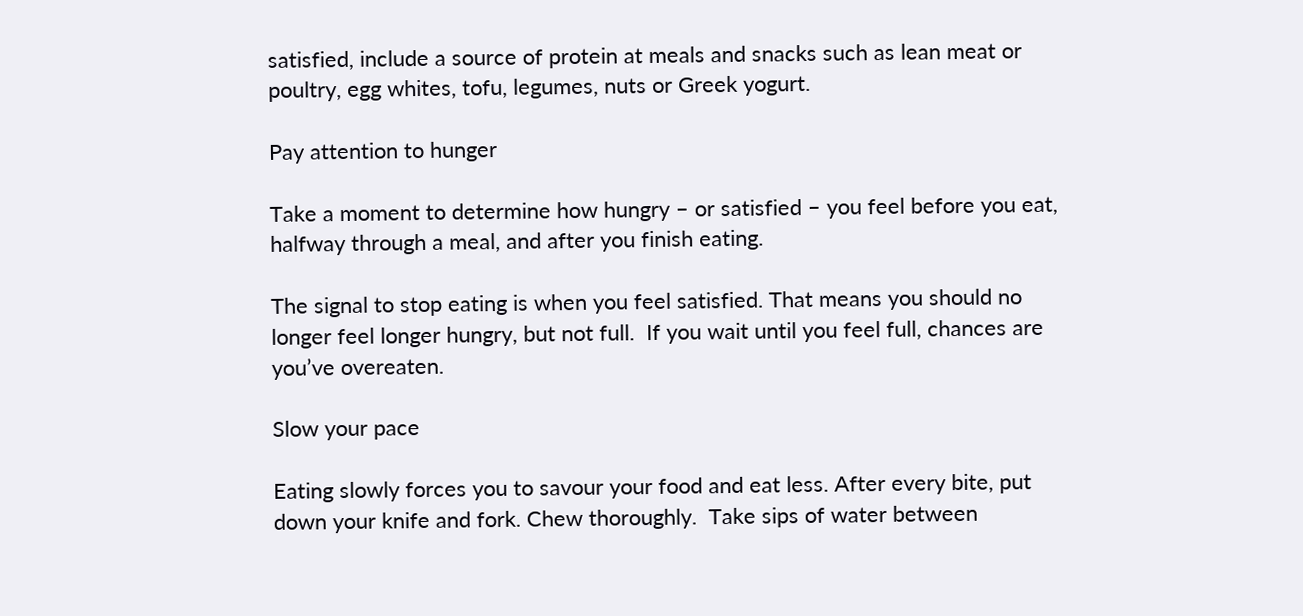satisfied, include a source of protein at meals and snacks such as lean meat or poultry, egg whites, tofu, legumes, nuts or Greek yogurt.

Pay attention to hunger

Take a moment to determine how hungry – or satisfied – you feel before you eat, halfway through a meal, and after you finish eating.

The signal to stop eating is when you feel satisfied. That means you should no longer feel longer hungry, but not full.  If you wait until you feel full, chances are you’ve overeaten.

Slow your pace

Eating slowly forces you to savour your food and eat less. After every bite, put down your knife and fork. Chew thoroughly.  Take sips of water between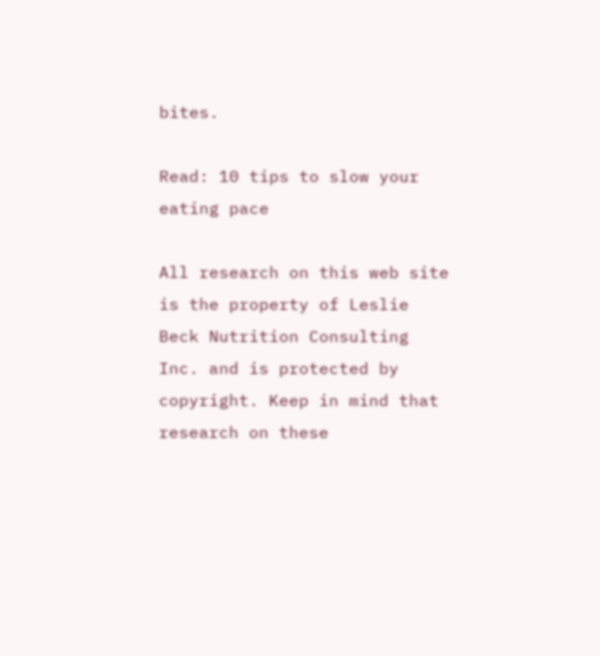bites.

Read: 10 tips to slow your eating pace

All research on this web site is the property of Leslie Beck Nutrition Consulting Inc. and is protected by copyright. Keep in mind that research on these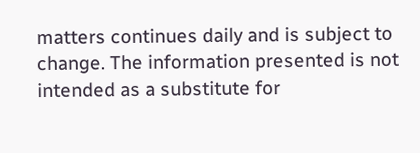matters continues daily and is subject to change. The information presented is not intended as a substitute for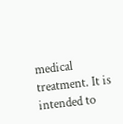medical treatment. It is intended to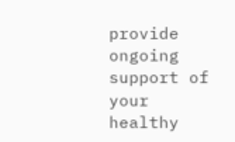provide ongoing support of your healthy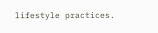lifestyle practices.